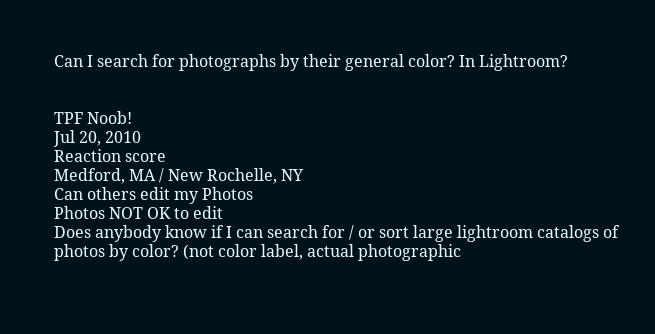Can I search for photographs by their general color? In Lightroom?


TPF Noob!
Jul 20, 2010
Reaction score
Medford, MA / New Rochelle, NY
Can others edit my Photos
Photos NOT OK to edit
Does anybody know if I can search for / or sort large lightroom catalogs of photos by color? (not color label, actual photographic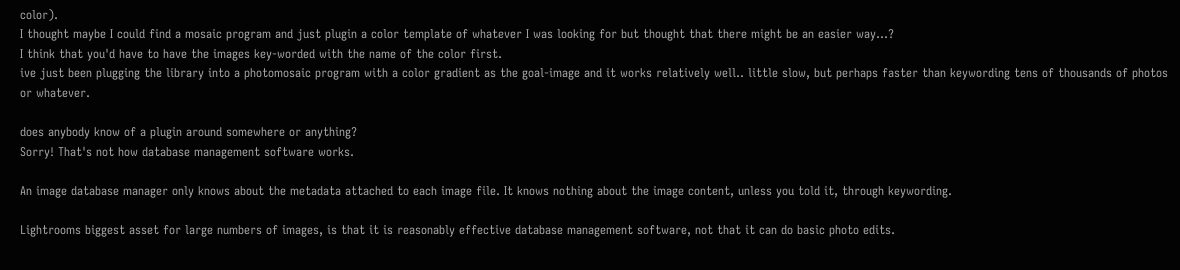color).
I thought maybe I could find a mosaic program and just plugin a color template of whatever I was looking for but thought that there might be an easier way...?
I think that you'd have to have the images key-worded with the name of the color first.
ive just been plugging the library into a photomosaic program with a color gradient as the goal-image and it works relatively well.. little slow, but perhaps faster than keywording tens of thousands of photos or whatever.

does anybody know of a plugin around somewhere or anything?
Sorry! That's not how database management software works.

An image database manager only knows about the metadata attached to each image file. It knows nothing about the image content, unless you told it, through keywording.

Lightrooms biggest asset for large numbers of images, is that it is reasonably effective database management software, not that it can do basic photo edits.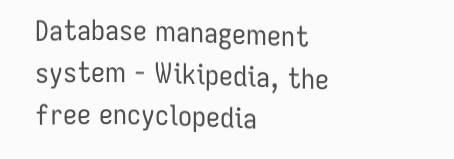Database management system - Wikipedia, the free encyclopedia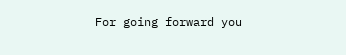For going forward you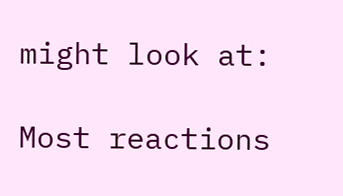might look at:

Most reactions